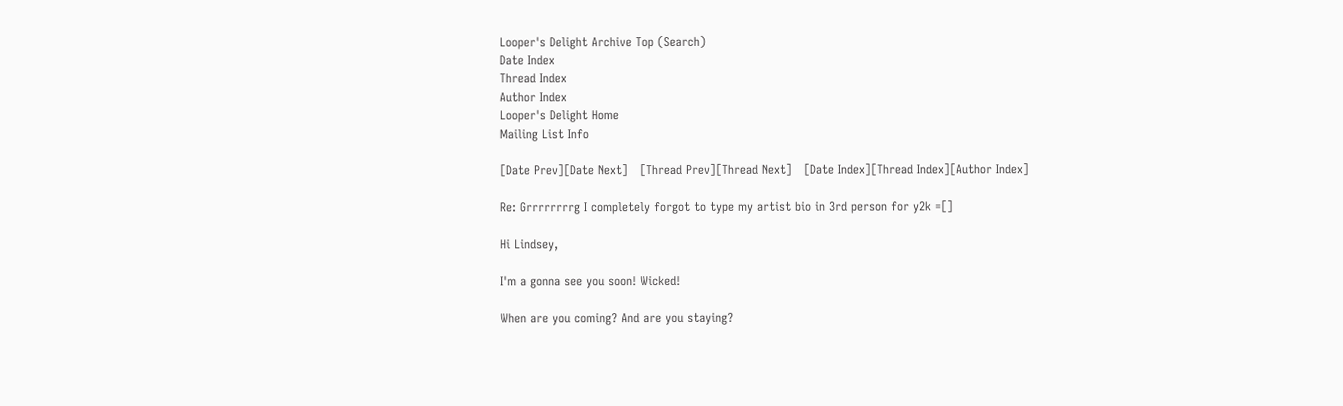Looper's Delight Archive Top (Search)
Date Index
Thread Index
Author Index
Looper's Delight Home
Mailing List Info

[Date Prev][Date Next]   [Thread Prev][Thread Next]   [Date Index][Thread Index][Author Index]

Re: Grrrrrrrrg I completely forgot to type my artist bio in 3rd person for y2k =[]

Hi Lindsey,

I'm a gonna see you soon! Wicked!

When are you coming? And are you staying?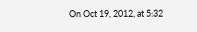On Oct 19, 2012, at 5:32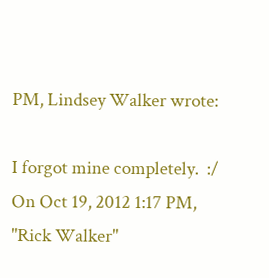PM, Lindsey Walker wrote:

I forgot mine completely.  :/
On Oct 19, 2012 1:17 PM, "Rick Walker"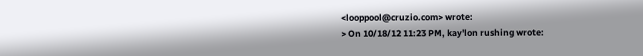<looppool@cruzio.com> wrote:
> On 10/18/12 11:23 PM, kay'lon rushing wrote: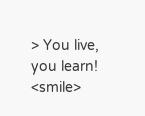> You live, you learn!   <smile>